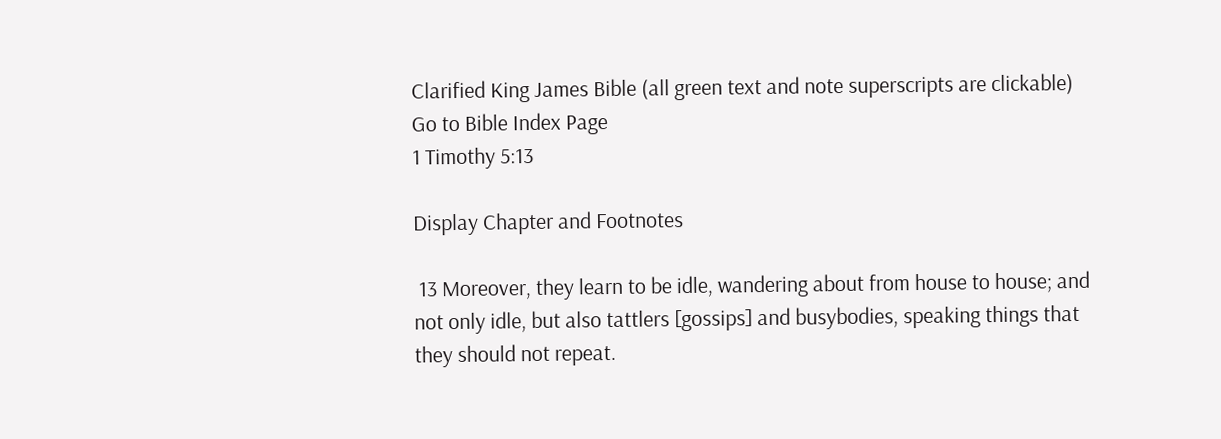Clarified King James Bible (all green text and note superscripts are clickable)     Go to Bible Index Page
1 Timothy 5:13

Display Chapter and Footnotes

 13 Moreover, they learn to be idle, wandering about from house to house; and not only idle, but also tattlers [gossips] and busybodies, speaking things that they should not repeat.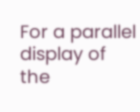For a parallel display of the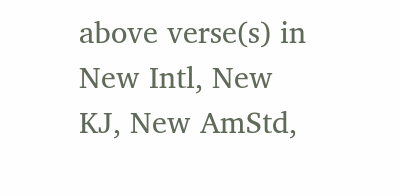above verse(s) in New Intl, New KJ, New AmStd,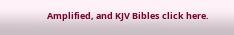Amplified, and KJV Bibles click here.